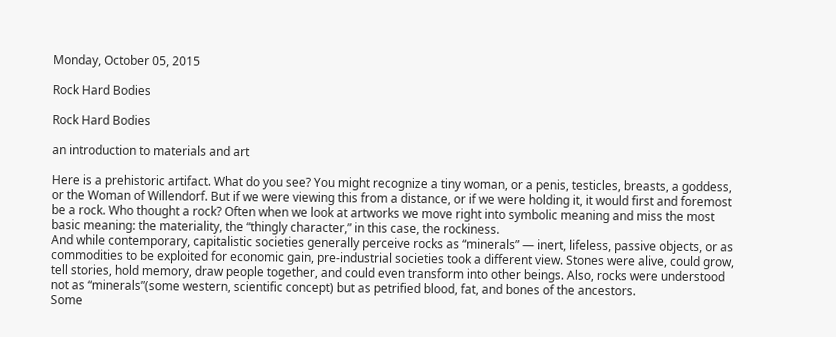Monday, October 05, 2015

Rock Hard Bodies

Rock Hard Bodies

an introduction to materials and art

Here is a prehistoric artifact. What do you see? You might recognize a tiny woman, or a penis, testicles, breasts, a goddess, or the Woman of Willendorf. But if we were viewing this from a distance, or if we were holding it, it would first and foremost be a rock. Who thought a rock? Often when we look at artworks we move right into symbolic meaning and miss the most basic meaning: the materiality, the “thingly character,” in this case, the rockiness.
And while contemporary, capitalistic societies generally perceive rocks as “minerals” — inert, lifeless, passive objects, or as commodities to be exploited for economic gain, pre-industrial societies took a different view. Stones were alive, could grow, tell stories, hold memory, draw people together, and could even transform into other beings. Also, rocks were understood not as “minerals”(some western, scientific concept) but as petrified blood, fat, and bones of the ancestors.
Some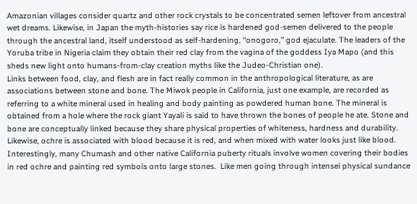Amazonian villages consider quartz and other rock crystals to be concentrated semen leftover from ancestral wet dreams. Likewise, in Japan the myth-histories say rice is hardened god-semen delivered to the people through the ancestral land, itself understood as self-hardening, “onogoro,” god ejaculate. The leaders of the Yoruba tribe in Nigeria claim they obtain their red clay from the vagina of the goddess Iya Mapo (and this sheds new light onto humans-from-clay creation myths like the Judeo-Christian one).
Links between food, clay, and flesh are in fact really common in the anthropological literature, as are associations between stone and bone. The Miwok people in California, just one example, are recorded as referring to a white mineral used in healing and body painting as powdered human bone. The mineral is obtained from a hole where the rock giant Yayali is said to have thrown the bones of people he ate. Stone and bone are conceptually linked because they share physical properties of whiteness, hardness and durability. Likewise, ochre is associated with blood because it is red, and when mixed with water looks just like blood. Interestingly, many Chumash and other native California puberty rituals involve women covering their bodies in red ochre and painting red symbols onto large stones.  Like men going through intensei physical sundance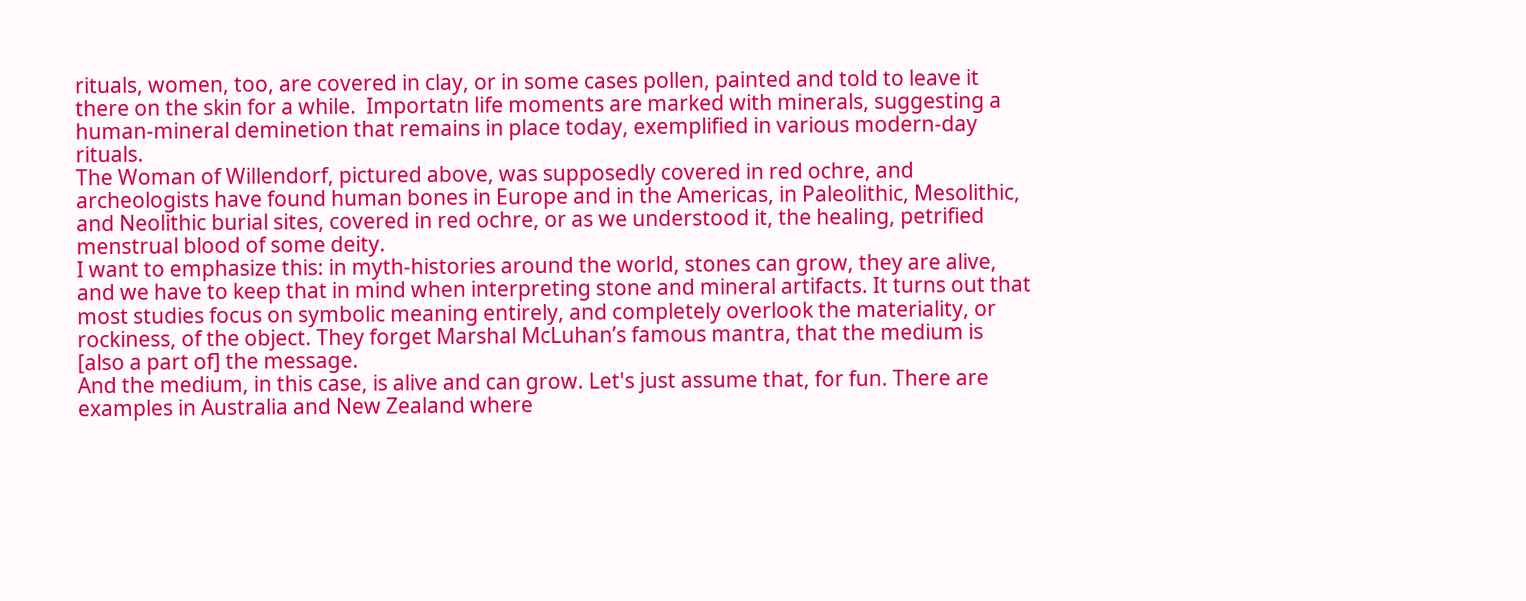rituals, women, too, are covered in clay, or in some cases pollen, painted and told to leave it there on the skin for a while.  Importatn life moments are marked with minerals, suggesting a human-mineral deminetion that remains in place today, exemplified in various modern-day rituals.
The Woman of Willendorf, pictured above, was supposedly covered in red ochre, and archeologists have found human bones in Europe and in the Americas, in Paleolithic, Mesolithic, and Neolithic burial sites, covered in red ochre, or as we understood it, the healing, petrified menstrual blood of some deity.
I want to emphasize this: in myth-histories around the world, stones can grow, they are alive, and we have to keep that in mind when interpreting stone and mineral artifacts. It turns out that most studies focus on symbolic meaning entirely, and completely overlook the materiality, or rockiness, of the object. They forget Marshal McLuhan’s famous mantra, that the medium is [also a part of] the message.
And the medium, in this case, is alive and can grow. Let's just assume that, for fun. There are examples in Australia and New Zealand where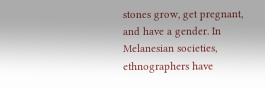stones grow, get pregnant, and have a gender. In Melanesian societies, ethnographers have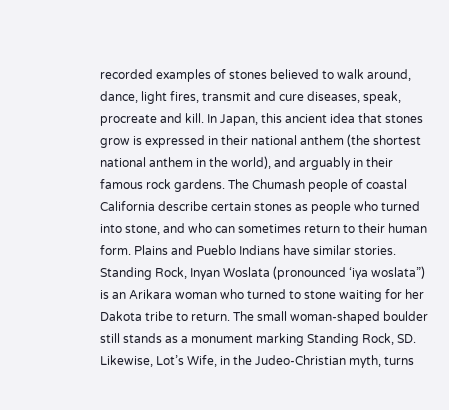recorded examples of stones believed to walk around, dance, light fires, transmit and cure diseases, speak, procreate and kill. In Japan, this ancient idea that stones grow is expressed in their national anthem (the shortest national anthem in the world), and arguably in their famous rock gardens. The Chumash people of coastal California describe certain stones as people who turned into stone, and who can sometimes return to their human form. Plains and Pueblo Indians have similar stories. Standing Rock, Inyan Woslata (pronounced ‘iya woslata”) is an Arikara woman who turned to stone waiting for her Dakota tribe to return. The small woman-shaped boulder still stands as a monument marking Standing Rock, SD. Likewise, Lot’s Wife, in the Judeo-Christian myth, turns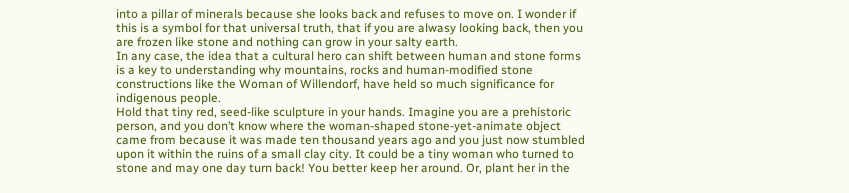into a pillar of minerals because she looks back and refuses to move on. I wonder if this is a symbol for that universal truth, that if you are alwasy looking back, then you are frozen like stone and nothing can grow in your salty earth.
In any case, the idea that a cultural hero can shift between human and stone forms is a key to understanding why mountains, rocks and human-modified stone constructions like the Woman of Willendorf, have held so much significance for indigenous people.
Hold that tiny red, seed-like sculpture in your hands. Imagine you are a prehistoric person, and you don’t know where the woman-shaped stone-yet-animate object came from because it was made ten thousand years ago and you just now stumbled upon it within the ruins of a small clay city. It could be a tiny woman who turned to stone and may one day turn back! You better keep her around. Or, plant her in the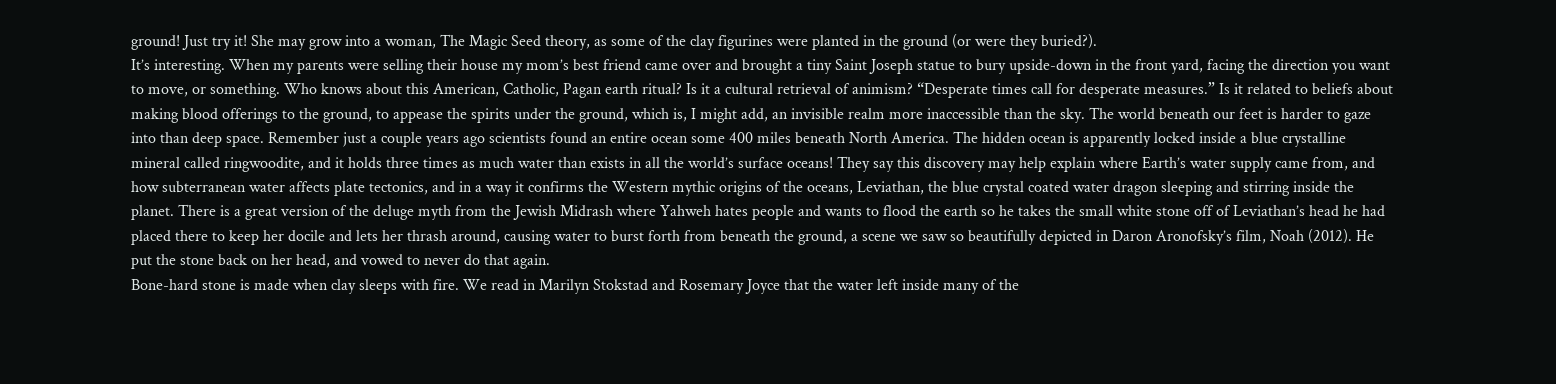ground! Just try it! She may grow into a woman, The Magic Seed theory, as some of the clay figurines were planted in the ground (or were they buried?).
It’s interesting. When my parents were selling their house my mom’s best friend came over and brought a tiny Saint Joseph statue to bury upside-down in the front yard, facing the direction you want to move, or something. Who knows about this American, Catholic, Pagan earth ritual? Is it a cultural retrieval of animism? “Desperate times call for desperate measures.” Is it related to beliefs about making blood offerings to the ground, to appease the spirits under the ground, which is, I might add, an invisible realm more inaccessible than the sky. The world beneath our feet is harder to gaze into than deep space. Remember just a couple years ago scientists found an entire ocean some 400 miles beneath North America. The hidden ocean is apparently locked inside a blue crystalline mineral called ringwoodite, and it holds three times as much water than exists in all the world’s surface oceans! They say this discovery may help explain where Earth’s water supply came from, and how subterranean water affects plate tectonics, and in a way it confirms the Western mythic origins of the oceans, Leviathan, the blue crystal coated water dragon sleeping and stirring inside the planet. There is a great version of the deluge myth from the Jewish Midrash where Yahweh hates people and wants to flood the earth so he takes the small white stone off of Leviathan’s head he had placed there to keep her docile and lets her thrash around, causing water to burst forth from beneath the ground, a scene we saw so beautifully depicted in Daron Aronofsky’s film, Noah (2012). He put the stone back on her head, and vowed to never do that again.
Bone-hard stone is made when clay sleeps with fire. We read in Marilyn Stokstad and Rosemary Joyce that the water left inside many of the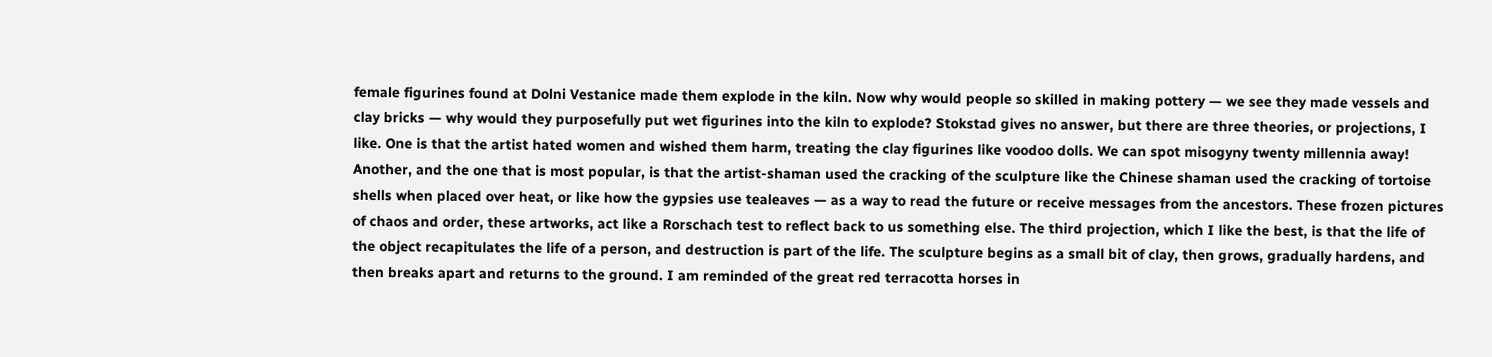female figurines found at Dolni Vestanice made them explode in the kiln. Now why would people so skilled in making pottery — we see they made vessels and clay bricks — why would they purposefully put wet figurines into the kiln to explode? Stokstad gives no answer, but there are three theories, or projections, I like. One is that the artist hated women and wished them harm, treating the clay figurines like voodoo dolls. We can spot misogyny twenty millennia away! Another, and the one that is most popular, is that the artist-shaman used the cracking of the sculpture like the Chinese shaman used the cracking of tortoise shells when placed over heat, or like how the gypsies use tealeaves — as a way to read the future or receive messages from the ancestors. These frozen pictures of chaos and order, these artworks, act like a Rorschach test to reflect back to us something else. The third projection, which I like the best, is that the life of the object recapitulates the life of a person, and destruction is part of the life. The sculpture begins as a small bit of clay, then grows, gradually hardens, and then breaks apart and returns to the ground. I am reminded of the great red terracotta horses in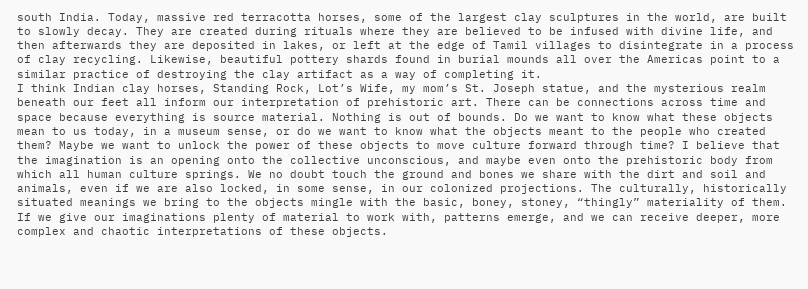south India. Today, massive red terracotta horses, some of the largest clay sculptures in the world, are built to slowly decay. They are created during rituals where they are believed to be infused with divine life, and then afterwards they are deposited in lakes, or left at the edge of Tamil villages to disintegrate in a process of clay recycling. Likewise, beautiful pottery shards found in burial mounds all over the Americas point to a similar practice of destroying the clay artifact as a way of completing it.
I think Indian clay horses, Standing Rock, Lot’s Wife, my mom’s St. Joseph statue, and the mysterious realm beneath our feet all inform our interpretation of prehistoric art. There can be connections across time and space because everything is source material. Nothing is out of bounds. Do we want to know what these objects mean to us today, in a museum sense, or do we want to know what the objects meant to the people who created them? Maybe we want to unlock the power of these objects to move culture forward through time? I believe that the imagination is an opening onto the collective unconscious, and maybe even onto the prehistoric body from which all human culture springs. We no doubt touch the ground and bones we share with the dirt and soil and animals, even if we are also locked, in some sense, in our colonized projections. The culturally, historically situated meanings we bring to the objects mingle with the basic, boney, stoney, “thingly” materiality of them. If we give our imaginations plenty of material to work with, patterns emerge, and we can receive deeper, more complex and chaotic interpretations of these objects.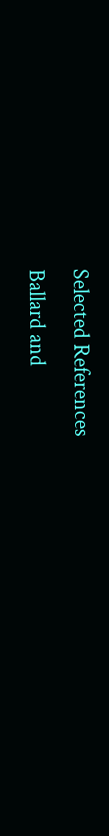Selected References
Ballard and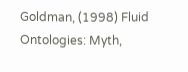Goldman, (1998) Fluid Ontologies: Myth,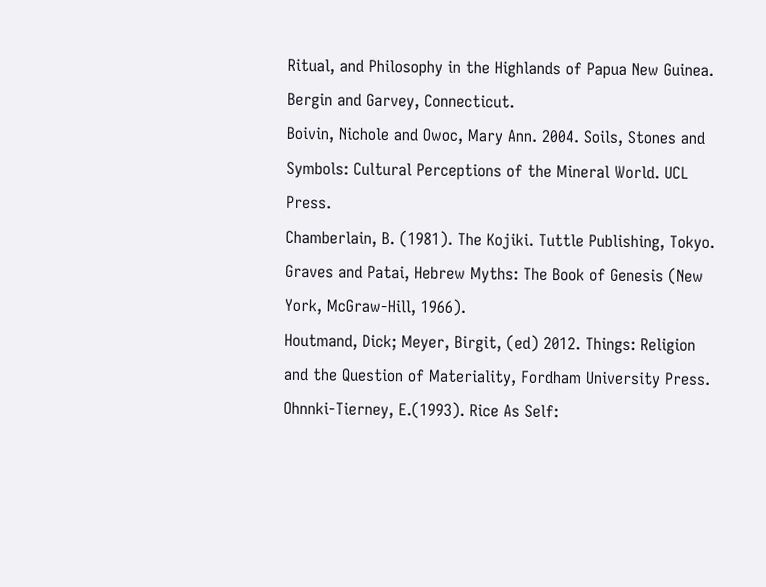Ritual, and Philosophy in the Highlands of Papua New Guinea. Bergin and Garvey, Connecticut.
Boivin, Nichole and Owoc, Mary Ann. 2004. Soils, Stones and Symbols: Cultural Perceptions of the Mineral World. UCL Press.
Chamberlain, B. (1981). The Kojiki. Tuttle Publishing, Tokyo.
Graves and Patai, Hebrew Myths: The Book of Genesis (New York, McGraw-Hill, 1966).
Houtmand, Dick; Meyer, Birgit, (ed) 2012. Things: Religion and the Question of Materiality, Fordham University Press.
Ohnnki-Tierney, E.(1993). Rice As Self: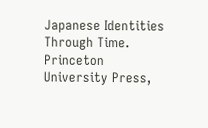Japanese Identities Through Time. Princeton University Press,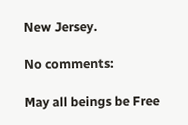New Jersey.

No comments:

May all beings be Free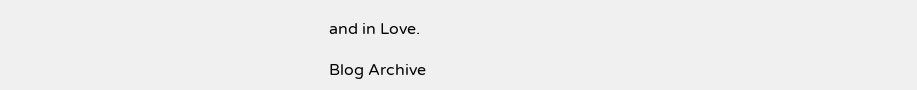and in Love.

Blog Archive